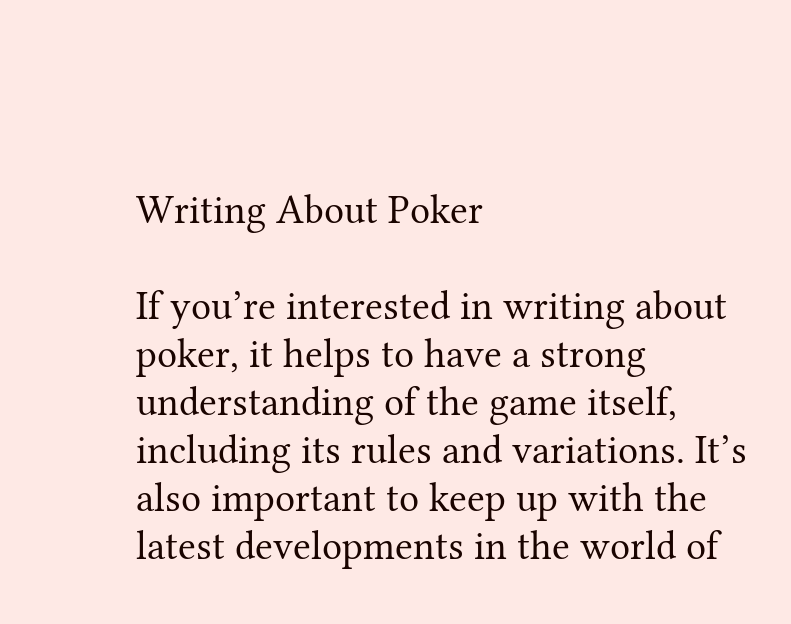Writing About Poker

If you’re interested in writing about poker, it helps to have a strong understanding of the game itself, including its rules and variations. It’s also important to keep up with the latest developments in the world of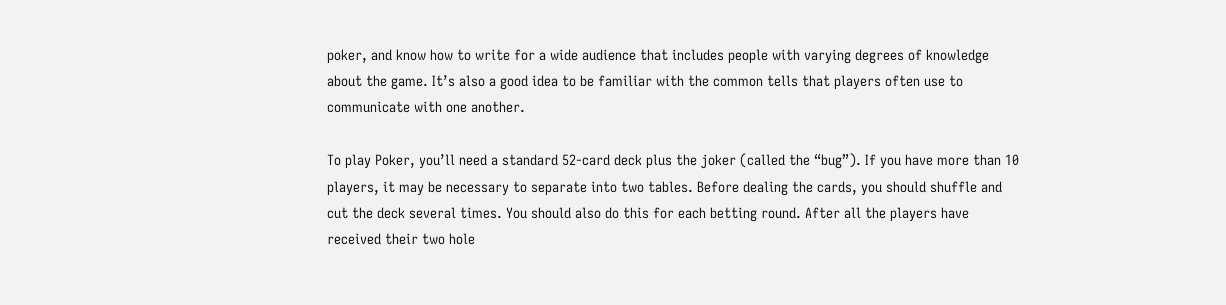poker, and know how to write for a wide audience that includes people with varying degrees of knowledge about the game. It’s also a good idea to be familiar with the common tells that players often use to communicate with one another.

To play Poker, you’ll need a standard 52-card deck plus the joker (called the “bug”). If you have more than 10 players, it may be necessary to separate into two tables. Before dealing the cards, you should shuffle and cut the deck several times. You should also do this for each betting round. After all the players have received their two hole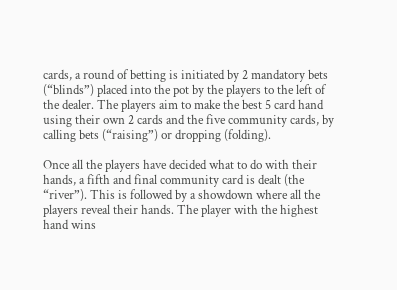cards, a round of betting is initiated by 2 mandatory bets (“blinds”) placed into the pot by the players to the left of the dealer. The players aim to make the best 5 card hand using their own 2 cards and the five community cards, by calling bets (“raising”) or dropping (folding).

Once all the players have decided what to do with their hands, a fifth and final community card is dealt (the “river”). This is followed by a showdown where all the players reveal their hands. The player with the highest hand wins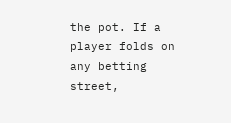the pot. If a player folds on any betting street,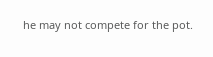he may not compete for the pot.